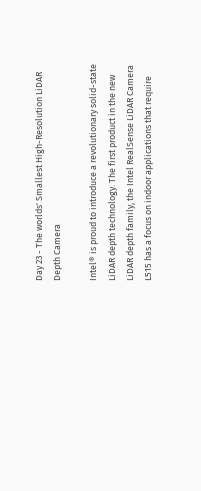Day 23 - The worlds' Smallest High-Resolution LiDAR Depth Camera

Intel® is proud to introduce a revolutionary solid-state LiDAR depth technology. The first product in the new LiDAR depth family, the Intel RealSense LiDAR Camera L515 has a focus on indoor applications that require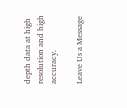depth data at high resolution and high accuracy.

Leave Us a Message